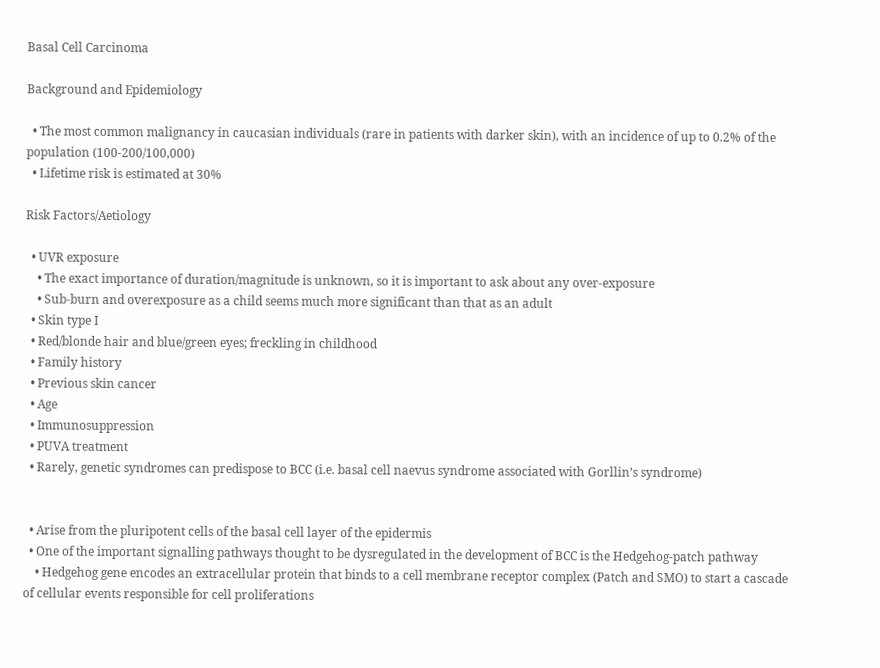Basal Cell Carcinoma

Background and Epidemiology

  • The most common malignancy in caucasian individuals (rare in patients with darker skin), with an incidence of up to 0.2% of the population (100-200/100,000)
  • Lifetime risk is estimated at 30%

Risk Factors/Aetiology

  • UVR exposure
    • The exact importance of duration/magnitude is unknown, so it is important to ask about any over-exposure
    • Sub-burn and overexposure as a child seems much more significant than that as an adult
  • Skin type I
  • Red/blonde hair and blue/green eyes; freckling in childhood
  • Family history
  • Previous skin cancer
  • Age
  • Immunosuppression
  • PUVA treatment
  • Rarely, genetic syndromes can predispose to BCC (i.e. basal cell naevus syndrome associated with Gorllin’s syndrome)


  • Arise from the pluripotent cells of the basal cell layer of the epidermis
  • One of the important signalling pathways thought to be dysregulated in the development of BCC is the Hedgehog-patch pathway
    • Hedgehog gene encodes an extracellular protein that binds to a cell membrane receptor complex (Patch and SMO) to start a cascade of cellular events responsible for cell proliferations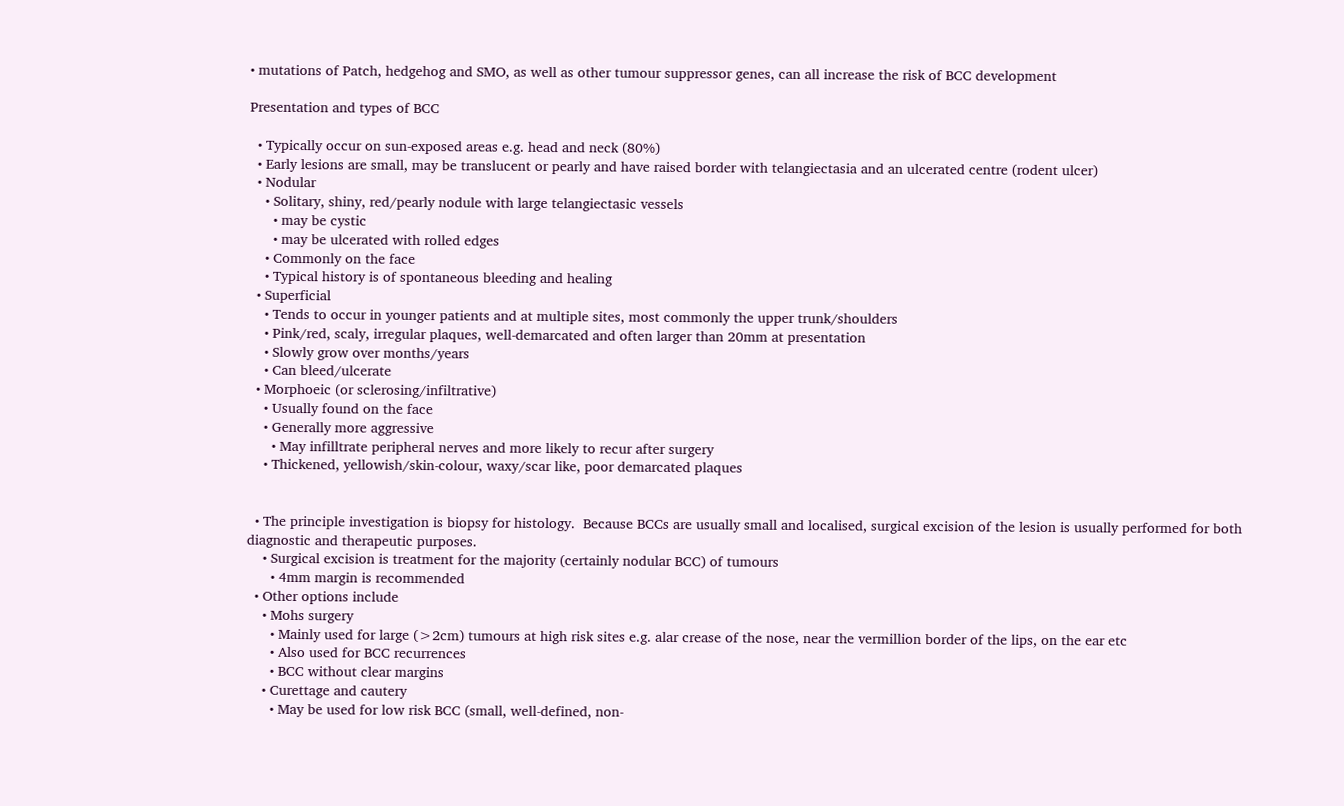• mutations of Patch, hedgehog and SMO, as well as other tumour suppressor genes, can all increase the risk of BCC development

Presentation and types of BCC

  • Typically occur on sun-exposed areas e.g. head and neck (80%)
  • Early lesions are small, may be translucent or pearly and have raised border with telangiectasia and an ulcerated centre (rodent ulcer)
  • Nodular
    • Solitary, shiny, red/pearly nodule with large telangiectasic vessels
      • may be cystic
      • may be ulcerated with rolled edges
    • Commonly on the face
    • Typical history is of spontaneous bleeding and healing
  • Superficial
    • Tends to occur in younger patients and at multiple sites, most commonly the upper trunk/shoulders
    • Pink/red, scaly, irregular plaques, well-demarcated and often larger than 20mm at presentation
    • Slowly grow over months/years
    • Can bleed/ulcerate
  • Morphoeic (or sclerosing/infiltrative)
    • Usually found on the face
    • Generally more aggressive
      • May infilltrate peripheral nerves and more likely to recur after surgery
    • Thickened, yellowish/skin-colour, waxy/scar like, poor demarcated plaques


  • The principle investigation is biopsy for histology.  Because BCCs are usually small and localised, surgical excision of the lesion is usually performed for both diagnostic and therapeutic purposes.
    • Surgical excision is treatment for the majority (certainly nodular BCC) of tumours
      • 4mm margin is recommended
  • Other options include
    • Mohs surgery
      • Mainly used for large (>2cm) tumours at high risk sites e.g. alar crease of the nose, near the vermillion border of the lips, on the ear etc
      • Also used for BCC recurrences
      • BCC without clear margins
    • Curettage and cautery
      • May be used for low risk BCC (small, well-defined, non-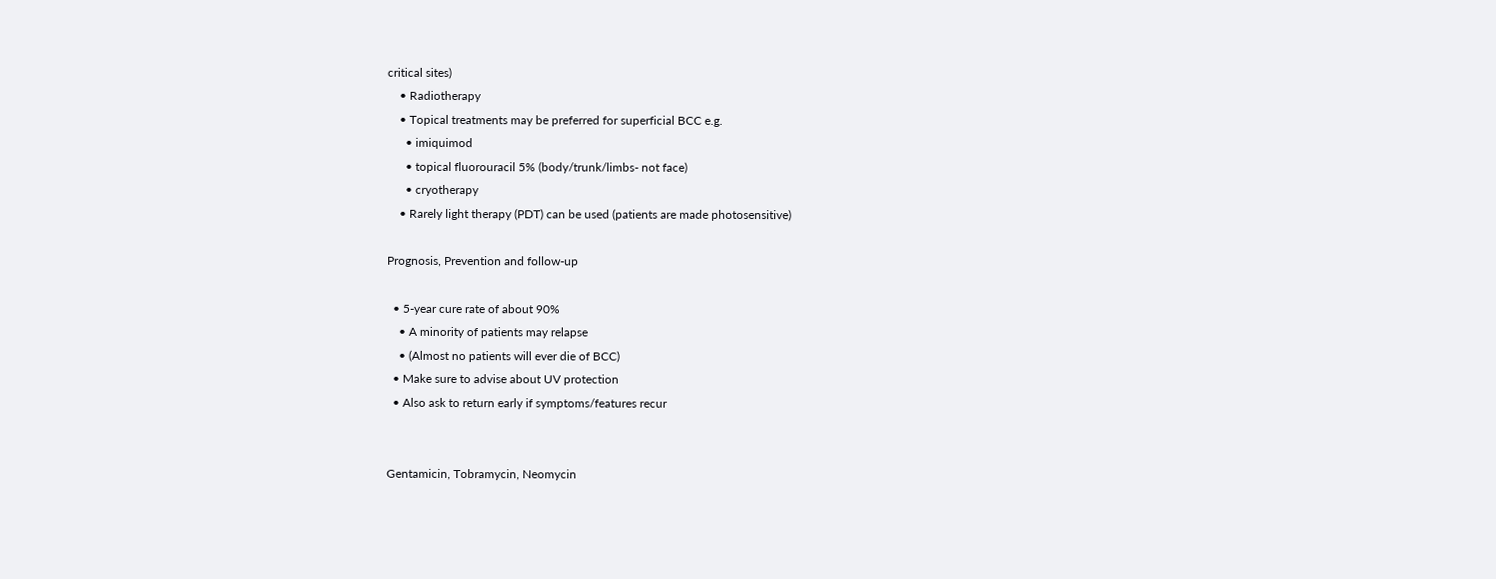critical sites)
    • Radiotherapy
    • Topical treatments may be preferred for superficial BCC e.g.
      • imiquimod
      • topical fluorouracil 5% (body/trunk/limbs- not face)
      • cryotherapy
    • Rarely light therapy (PDT) can be used (patients are made photosensitive)

Prognosis, Prevention and follow-up

  • 5-year cure rate of about 90%
    • A minority of patients may relapse
    • (Almost no patients will ever die of BCC)
  • Make sure to advise about UV protection
  • Also ask to return early if symptoms/features recur


Gentamicin, Tobramycin, Neomycin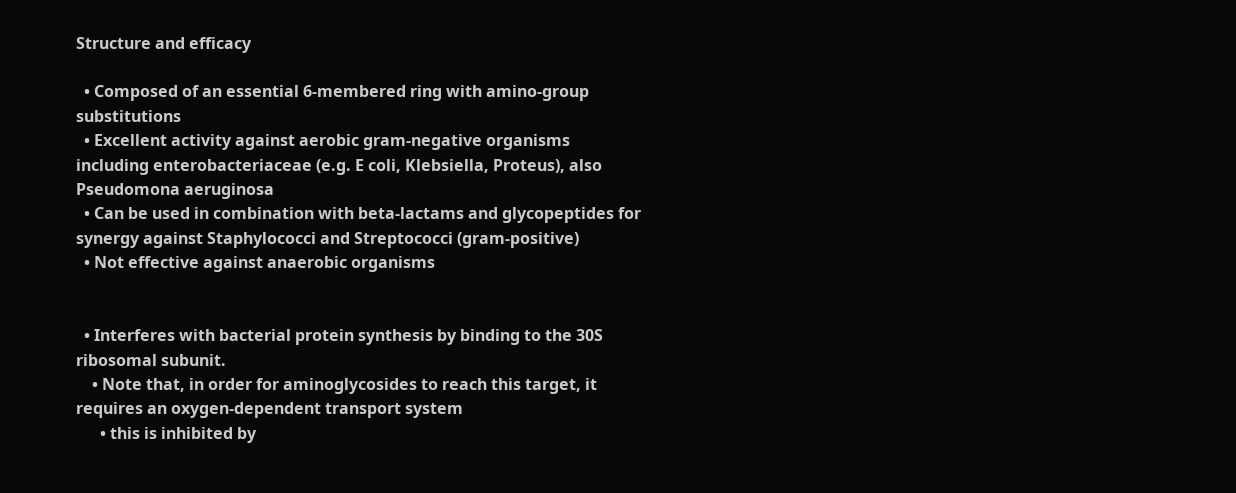Structure and efficacy

  • Composed of an essential 6-membered ring with amino-group substitutions
  • Excellent activity against aerobic gram-negative organisms including enterobacteriaceae (e.g. E coli, Klebsiella, Proteus), also Pseudomona aeruginosa
  • Can be used in combination with beta-lactams and glycopeptides for synergy against Staphylococci and Streptococci (gram-positive)
  • Not effective against anaerobic organisms


  • Interferes with bacterial protein synthesis by binding to the 30S ribosomal subunit.
    • Note that, in order for aminoglycosides to reach this target, it requires an oxygen-dependent transport system
      • this is inhibited by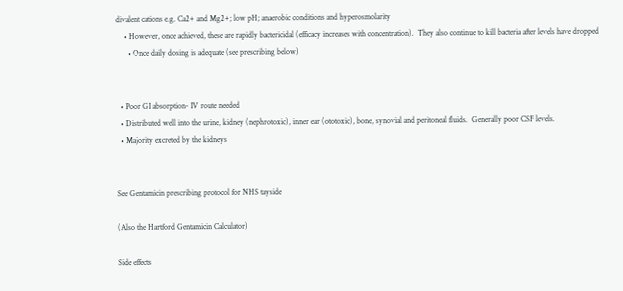divalent cations e.g. Ca2+ and Mg2+; low pH; anaerobic conditions and hyperosmolarity
    • However, once achieved, these are rapidly bactericidal (efficacy increases with concentration).  They also continue to kill bacteria after levels have dropped
      • Once daily dosing is adequate (see prescribing below)


  • Poor GI absorption- IV route needed
  • Distributed well into the urine, kidney (nephrotoxic), inner ear (ototoxic), bone, synovial and peritoneal fluids.  Generally poor CSF levels.
  • Majority excreted by the kidneys


See Gentamicin prescribing protocol for NHS tayside

(Also the Hartford Gentamicin Calculator)

Side effects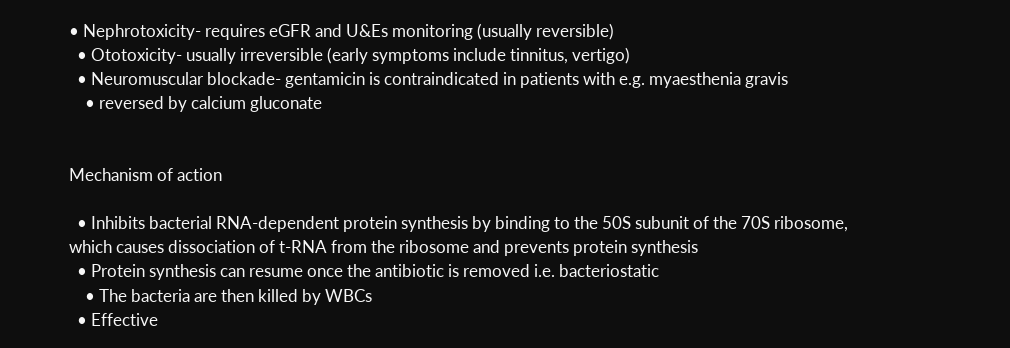• Nephrotoxicity- requires eGFR and U&Es monitoring (usually reversible)
  • Ototoxicity- usually irreversible (early symptoms include tinnitus, vertigo)
  • Neuromuscular blockade- gentamicin is contraindicated in patients with e.g. myaesthenia gravis
    • reversed by calcium gluconate


Mechanism of action

  • Inhibits bacterial RNA-dependent protein synthesis by binding to the 50S subunit of the 70S ribosome, which causes dissociation of t-RNA from the ribosome and prevents protein synthesis
  • Protein synthesis can resume once the antibiotic is removed i.e. bacteriostatic
    • The bacteria are then killed by WBCs
  • Effective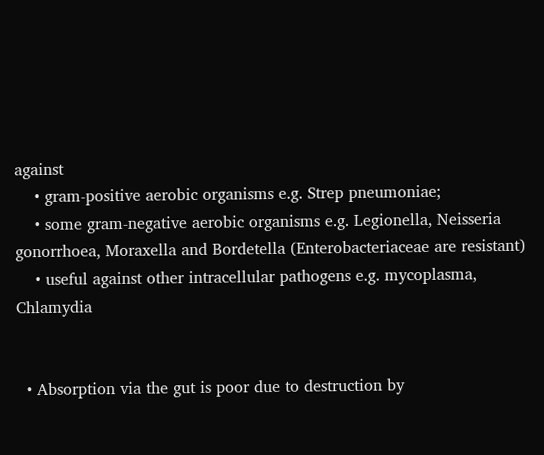against
    • gram-positive aerobic organisms e.g. Strep pneumoniae;
    • some gram-negative aerobic organisms e.g. Legionella, Neisseria gonorrhoea, Moraxella and Bordetella (Enterobacteriaceae are resistant)
    • useful against other intracellular pathogens e.g. mycoplasma, Chlamydia


  • Absorption via the gut is poor due to destruction by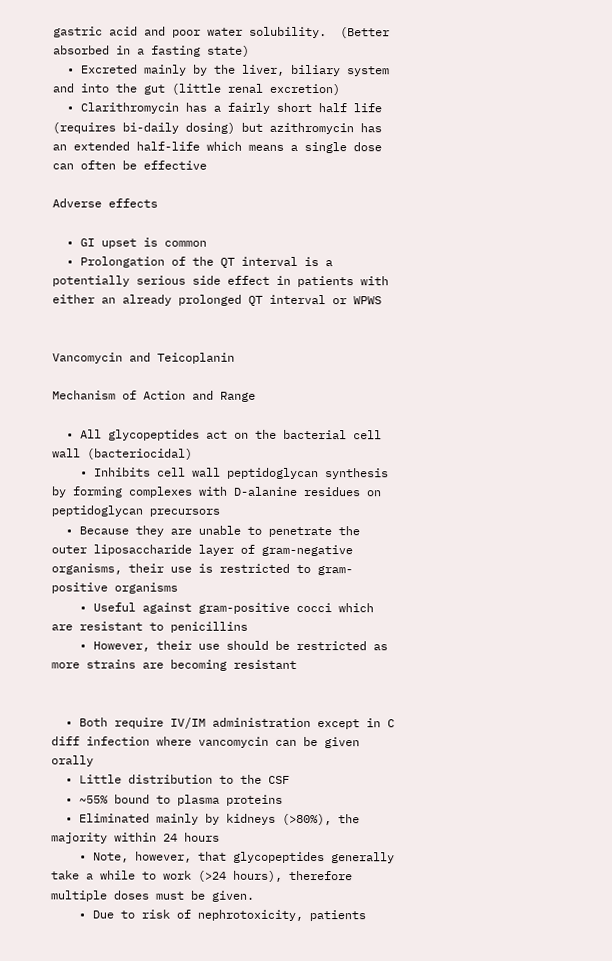gastric acid and poor water solubility.  (Better absorbed in a fasting state)
  • Excreted mainly by the liver, biliary system and into the gut (little renal excretion)
  • Clarithromycin has a fairly short half life (requires bi-daily dosing) but azithromycin has an extended half-life which means a single dose can often be effective

Adverse effects

  • GI upset is common
  • Prolongation of the QT interval is a potentially serious side effect in patients with either an already prolonged QT interval or WPWS


Vancomycin and Teicoplanin

Mechanism of Action and Range

  • All glycopeptides act on the bacterial cell wall (bacteriocidal)
    • Inhibits cell wall peptidoglycan synthesis by forming complexes with D-alanine residues on peptidoglycan precursors
  • Because they are unable to penetrate the outer liposaccharide layer of gram-negative organisms, their use is restricted to gram-positive organisms
    • Useful against gram-positive cocci which are resistant to penicillins
    • However, their use should be restricted as more strains are becoming resistant


  • Both require IV/IM administration except in C diff infection where vancomycin can be given orally
  • Little distribution to the CSF
  • ~55% bound to plasma proteins
  • Eliminated mainly by kidneys (>80%), the majority within 24 hours
    • Note, however, that glycopeptides generally take a while to work (>24 hours), therefore multiple doses must be given.
    • Due to risk of nephrotoxicity, patients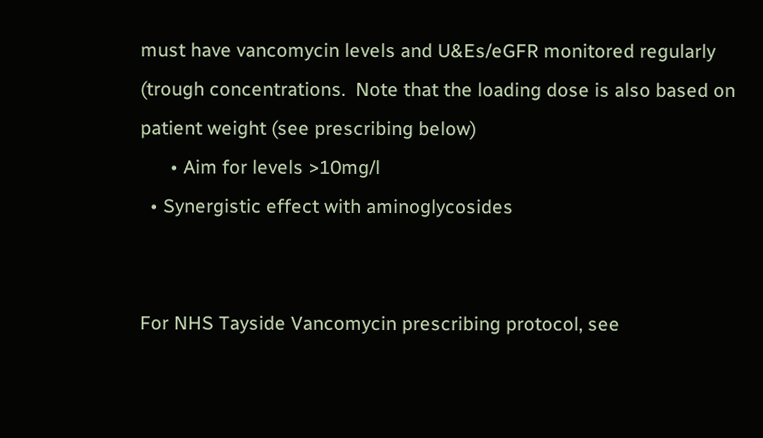must have vancomycin levels and U&Es/eGFR monitored regularly (trough concentrations.  Note that the loading dose is also based on patient weight (see prescribing below)
      • Aim for levels >10mg/l
  • Synergistic effect with aminoglycosides


For NHS Tayside Vancomycin prescribing protocol, see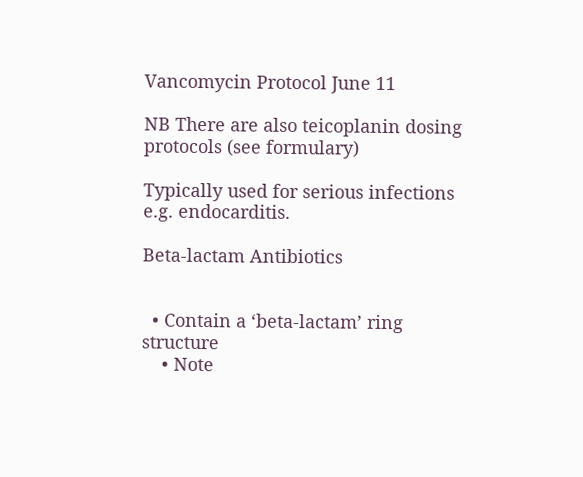Vancomycin Protocol June 11

NB There are also teicoplanin dosing protocols (see formulary)

Typically used for serious infections e.g. endocarditis.

Beta-lactam Antibiotics


  • Contain a ‘beta-lactam’ ring structure
    • Note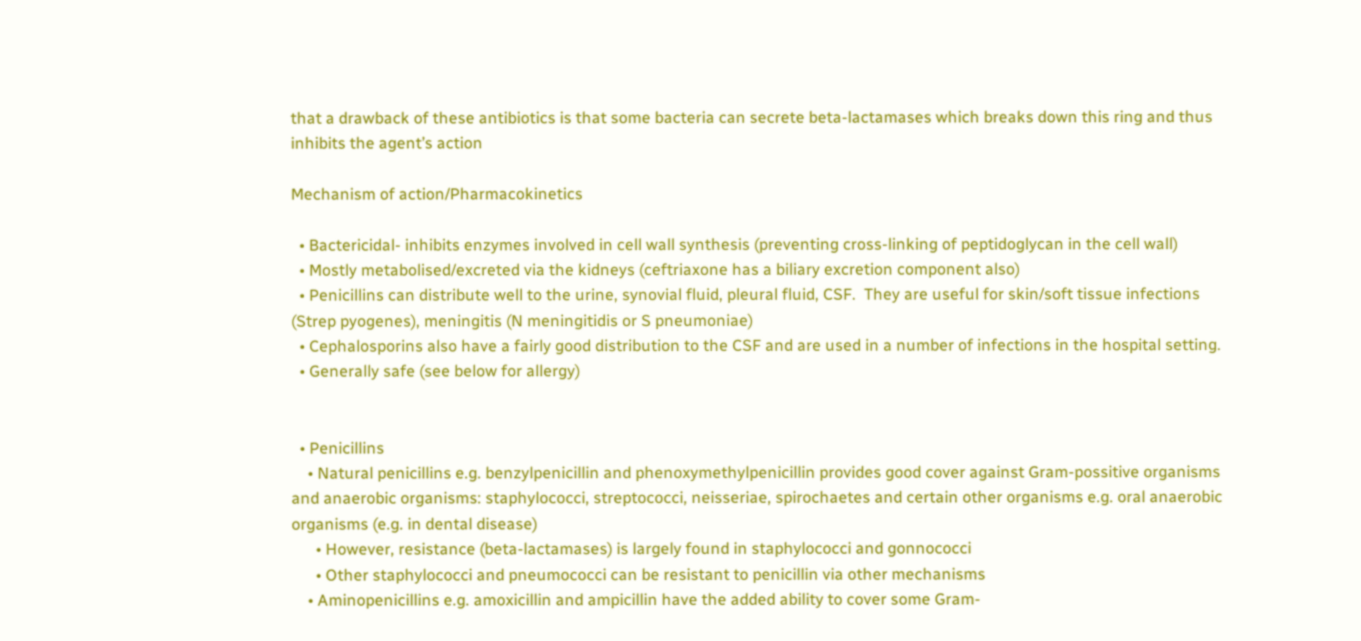that a drawback of these antibiotics is that some bacteria can secrete beta-lactamases which breaks down this ring and thus inhibits the agent’s action

Mechanism of action/Pharmacokinetics

  • Bactericidal- inhibits enzymes involved in cell wall synthesis (preventing cross-linking of peptidoglycan in the cell wall)
  • Mostly metabolised/excreted via the kidneys (ceftriaxone has a biliary excretion component also)
  • Penicillins can distribute well to the urine, synovial fluid, pleural fluid, CSF.  They are useful for skin/soft tissue infections (Strep pyogenes), meningitis (N meningitidis or S pneumoniae)
  • Cephalosporins also have a fairly good distribution to the CSF and are used in a number of infections in the hospital setting.
  • Generally safe (see below for allergy)


  • Penicillins
    • Natural penicillins e.g. benzylpenicillin and phenoxymethylpenicillin provides good cover against Gram-possitive organisms and anaerobic organisms: staphylococci, streptococci, neisseriae, spirochaetes and certain other organisms e.g. oral anaerobic organisms (e.g. in dental disease)
      • However, resistance (beta-lactamases) is largely found in staphylococci and gonnococci
      • Other staphylococci and pneumococci can be resistant to penicillin via other mechanisms
    • Aminopenicillins e.g. amoxicillin and ampicillin have the added ability to cover some Gram-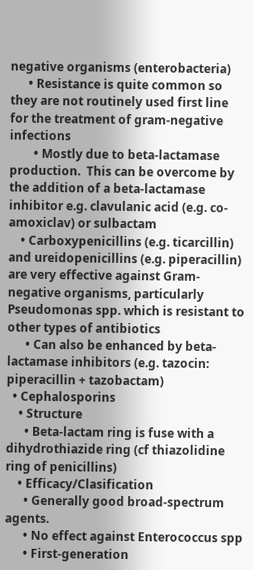negative organisms (enterobacteria)
      • Resistance is quite common so they are not routinely used first line for the treatment of gram-negative infections
        • Mostly due to beta-lactamase production.  This can be overcome by the addition of a beta-lactamase inhibitor e.g. clavulanic acid (e.g. co-amoxiclav) or sulbactam
    • Carboxypenicillins (e.g. ticarcillin) and ureidopenicillins (e.g. piperacillin) are very effective against Gram-negative organisms, particularly Pseudomonas spp. which is resistant to other types of antibiotics
      • Can also be enhanced by beta-lactamase inhibitors (e.g. tazocin: piperacillin + tazobactam)
  • Cephalosporins
    • Structure
      • Beta-lactam ring is fuse with a dihydrothiazide ring (cf thiazolidine ring of penicillins)
    • Efficacy/Clasification
      • Generally good broad-spectrum agents.
      • No effect against Enterococcus spp
      • First-generation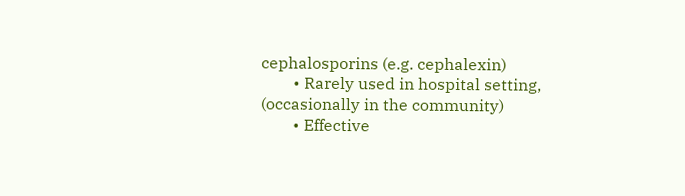cephalosporins (e.g. cephalexin)
        • Rarely used in hospital setting, (occasionally in the community)
        • Effective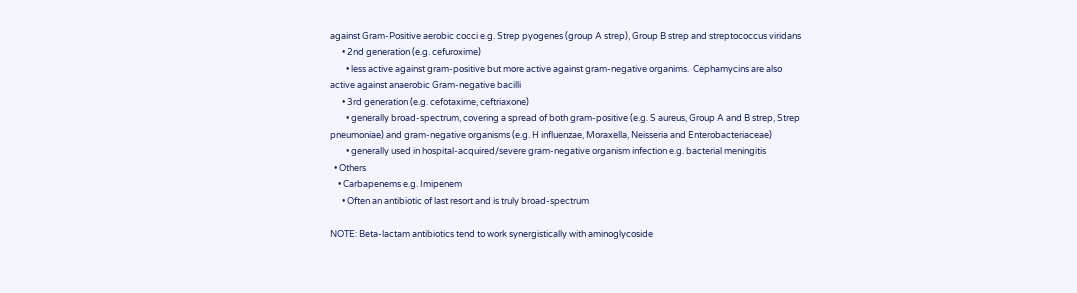against Gram-Positive aerobic cocci e.g. Strep pyogenes (group A strep), Group B strep and streptococcus viridans
      • 2nd generation (e.g. cefuroxime)
        • less active against gram-positive but more active against gram-negative organims.  Cephamycins are also active against anaerobic Gram-negative bacilli
      • 3rd generation (e.g. cefotaxime, ceftriaxone)
        • generally broad-spectrum, covering a spread of both gram-positive (e.g. S aureus, Group A and B strep, Strep pneumoniae) and gram-negative organisms (e.g. H influenzae, Moraxella, Neisseria and Enterobacteriaceae)
        • generally used in hospital-acquired/severe gram-negative organism infection e.g. bacterial meningitis
  • Others
    • Carbapenems e.g. Imipenem
      • Often an antibiotic of last resort and is truly broad-spectrum

NOTE: Beta-lactam antibiotics tend to work synergistically with aminoglycoside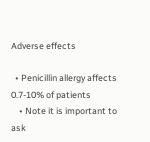Adverse effects

  • Penicillin allergy affects 0.7-10% of patients
    • Note it is important to ask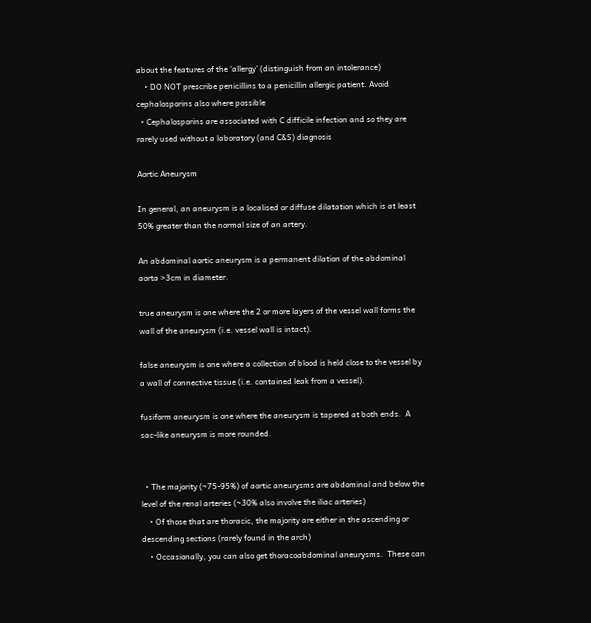about the features of the ‘allergy’ (distinguish from an intolerance)
    • DO NOT prescribe penicillins to a penicillin allergic patient. Avoid cephalosporins also where possible
  • Cephalosporins are associated with C difficile infection and so they are rarely used without a laboratory (and C&S) diagnosis

Aortic Aneurysm

In general, an aneurysm is a localised or diffuse dilatation which is at least 50% greater than the normal size of an artery.

An abdominal aortic aneurysm is a permanent dilation of the abdominal aorta >3cm in diameter.

true aneurysm is one where the 2 or more layers of the vessel wall forms the wall of the aneurysm (i.e. vessel wall is intact).

false aneurysm is one where a collection of blood is held close to the vessel by a wall of connective tissue (i.e. contained leak from a vessel).

fusiform aneurysm is one where the aneurysm is tapered at both ends.  A sac-like aneurysm is more rounded.


  • The majority (~75-95%) of aortic aneurysms are abdominal and below the level of the renal arteries (~30% also involve the iliac arteries)
    • Of those that are thoracic, the majority are either in the ascending or descending sections (rarely found in the arch)
    • Occasionally, you can also get thoracoabdominal aneurysms.  These can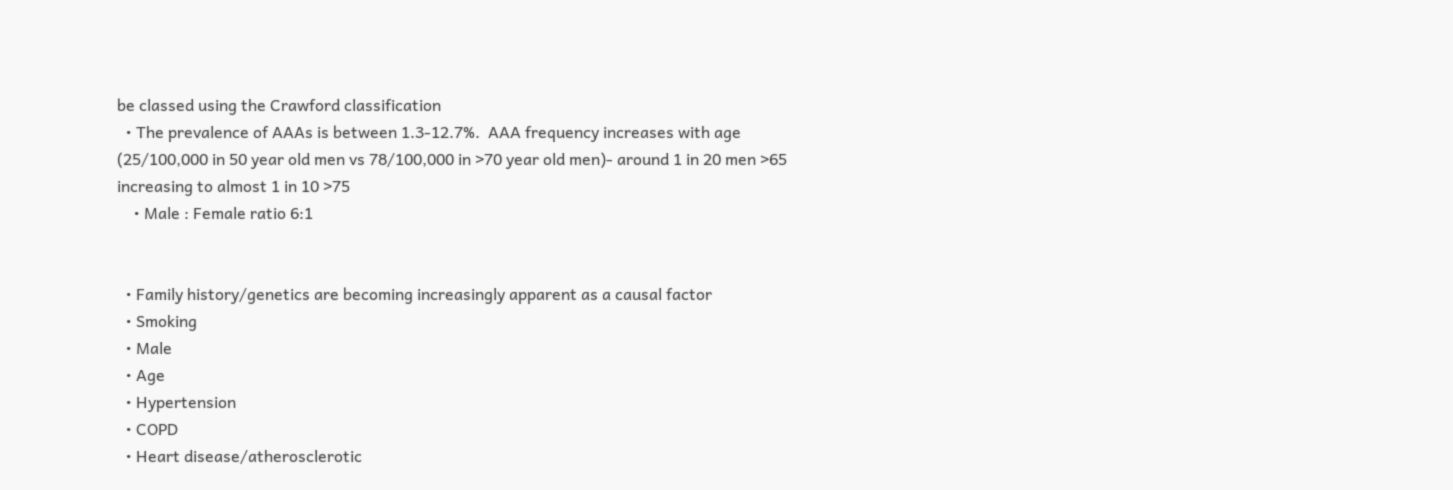be classed using the Crawford classification
  • The prevalence of AAAs is between 1.3-12.7%.  AAA frequency increases with age (25/100,000 in 50 year old men vs 78/100,000 in >70 year old men)- around 1 in 20 men >65 increasing to almost 1 in 10 >75
    • Male : Female ratio 6:1


  • Family history/genetics are becoming increasingly apparent as a causal factor
  • Smoking
  • Male
  • Age
  • Hypertension
  • COPD
  • Heart disease/atherosclerotic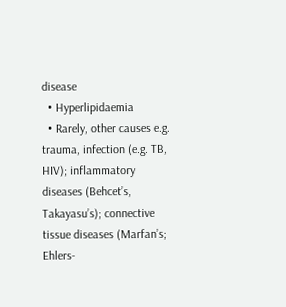disease
  • Hyperlipidaemia
  • Rarely, other causes e.g. trauma, infection (e.g. TB, HIV); inflammatory diseases (Behcet’s, Takayasu’s); connective tissue diseases (Marfan’s; Ehlers-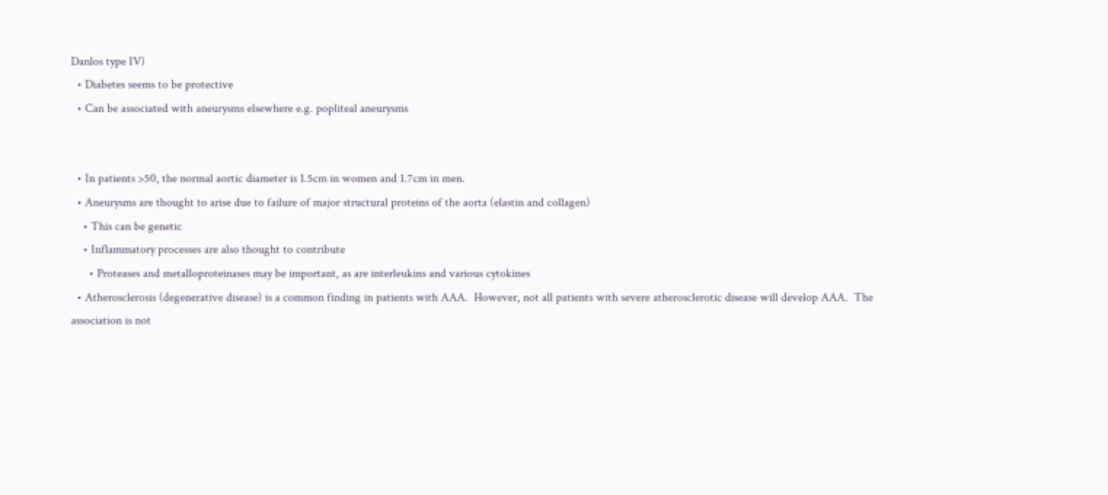Danlos type IV)
  • Diabetes seems to be protective
  • Can be associated with aneurysms elsewhere e.g. popliteal aneurysms


  • In patients >50, the normal aortic diameter is 1.5cm in women and 1.7cm in men.
  • Aneurysms are thought to arise due to failure of major structural proteins of the aorta (elastin and collagen)
    • This can be genetic
    • Inflammatory processes are also thought to contribute
      • Proteases and metalloproteinases may be important, as are interleukins and various cytokines
  • Atherosclerosis (degenerative disease) is a common finding in patients with AAA.  However, not all patients with severe atherosclerotic disease will develop AAA.  The association is not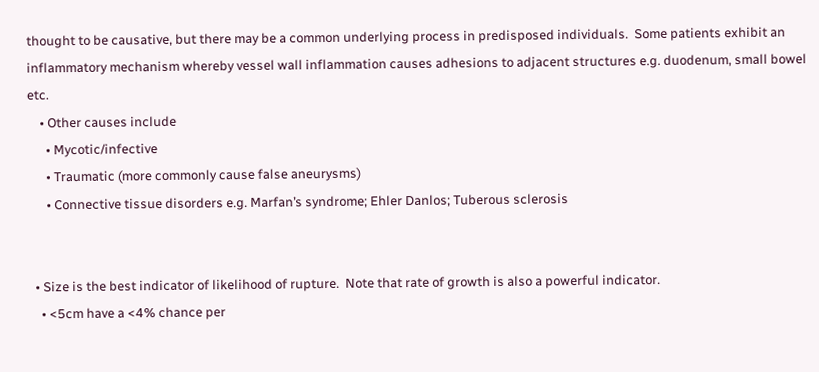thought to be causative, but there may be a common underlying process in predisposed individuals.  Some patients exhibit an inflammatory mechanism whereby vessel wall inflammation causes adhesions to adjacent structures e.g. duodenum, small bowel etc.
    • Other causes include
      • Mycotic/infective
      • Traumatic (more commonly cause false aneurysms)
      • Connective tissue disorders e.g. Marfan’s syndrome; Ehler Danlos; Tuberous sclerosis


  • Size is the best indicator of likelihood of rupture.  Note that rate of growth is also a powerful indicator.
    • <5cm have a <4% chance per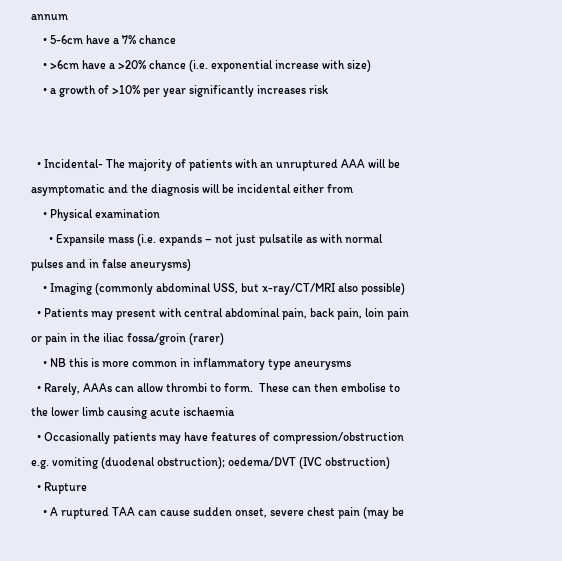annum
    • 5-6cm have a 7% chance
    • >6cm have a >20% chance (i.e. exponential increase with size)
    • a growth of >10% per year significantly increases risk


  • Incidental- The majority of patients with an unruptured AAA will be asymptomatic and the diagnosis will be incidental either from
    • Physical examination
      • Expansile mass (i.e. expands – not just pulsatile as with normal pulses and in false aneurysms)
    • Imaging (commonly abdominal USS, but x-ray/CT/MRI also possible)
  • Patients may present with central abdominal pain, back pain, loin pain or pain in the iliac fossa/groin (rarer)
    • NB this is more common in inflammatory type aneurysms
  • Rarely, AAAs can allow thrombi to form.  These can then embolise to the lower limb causing acute ischaemia
  • Occasionally patients may have features of compression/obstruction e.g. vomiting (duodenal obstruction); oedema/DVT (IVC obstruction)
  • Rupture
    • A ruptured TAA can cause sudden onset, severe chest pain (may be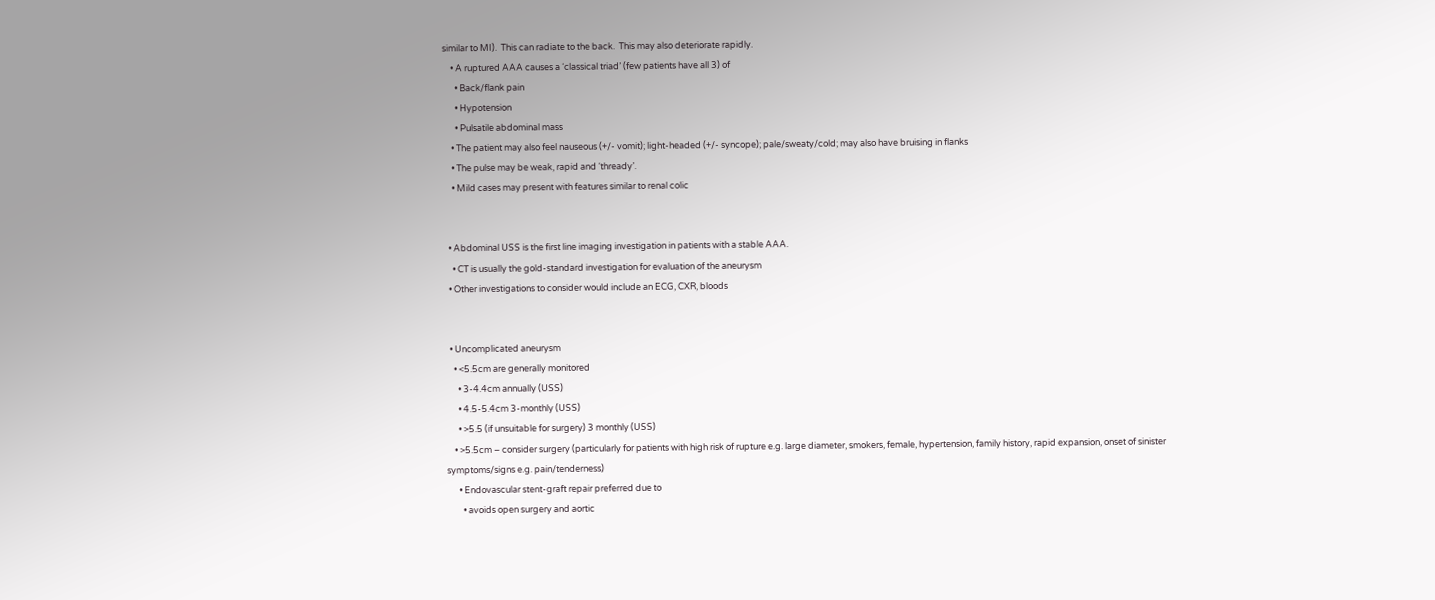similar to MI).  This can radiate to the back.  This may also deteriorate rapidly.
    • A ruptured AAA causes a ‘classical triad’ (few patients have all 3) of
      • Back/flank pain
      • Hypotension
      • Pulsatile abdominal mass
    • The patient may also feel nauseous (+/- vomit); light-headed (+/- syncope); pale/sweaty/cold; may also have bruising in flanks
    • The pulse may be weak, rapid and ‘thready’.
    • Mild cases may present with features similar to renal colic


  • Abdominal USS is the first line imaging investigation in patients with a stable AAA.
    • CT is usually the gold-standard investigation for evaluation of the aneurysm
  • Other investigations to consider would include an ECG, CXR, bloods


  • Uncomplicated aneurysm
    • <5.5cm are generally monitored
      • 3-4.4cm annually (USS)
      • 4.5-5.4cm 3-monthly (USS)
      • >5.5 (if unsuitable for surgery) 3 monthly (USS)
    • >5.5cm – consider surgery (particularly for patients with high risk of rupture e.g. large diameter, smokers, female, hypertension, family history, rapid expansion, onset of sinister symptoms/signs e.g. pain/tenderness)
      • Endovascular stent-graft repair preferred due to
        • avoids open surgery and aortic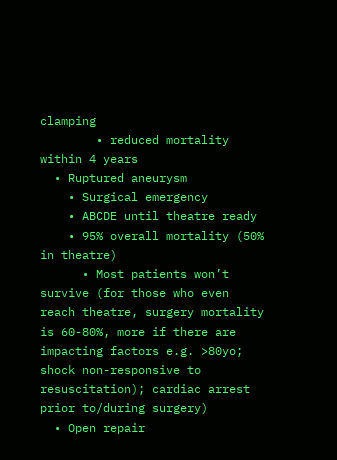clamping
        • reduced mortality within 4 years
  • Ruptured aneurysm
    • Surgical emergency
    • ABCDE until theatre ready
    • 95% overall mortality (50% in theatre)
      • Most patients won’t survive (for those who even reach theatre, surgery mortality is 60-80%, more if there are impacting factors e.g. >80yo; shock non-responsive to resuscitation); cardiac arrest prior to/during surgery)
  • Open repair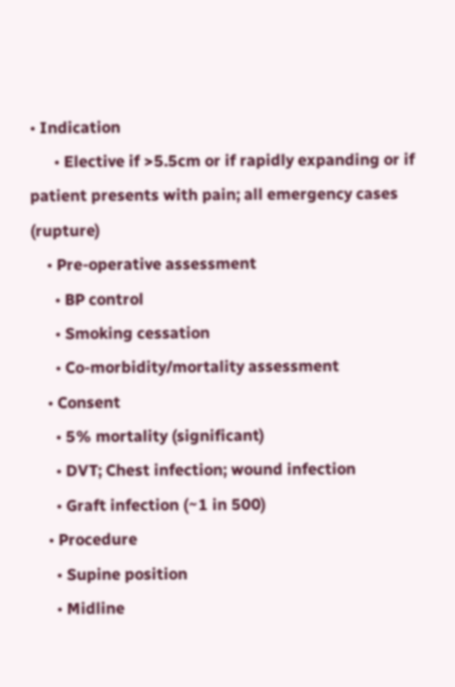• Indication
      • Elective if >5.5cm or if rapidly expanding or if patient presents with pain; all emergency cases (rupture)
    • Pre-operative assessment
      • BP control
      • Smoking cessation
      • Co-morbidity/mortality assessment
    • Consent
      • 5% mortality (significant)
      • DVT; Chest infection; wound infection
      • Graft infection (~1 in 500)
    • Procedure
      • Supine position
      • Midline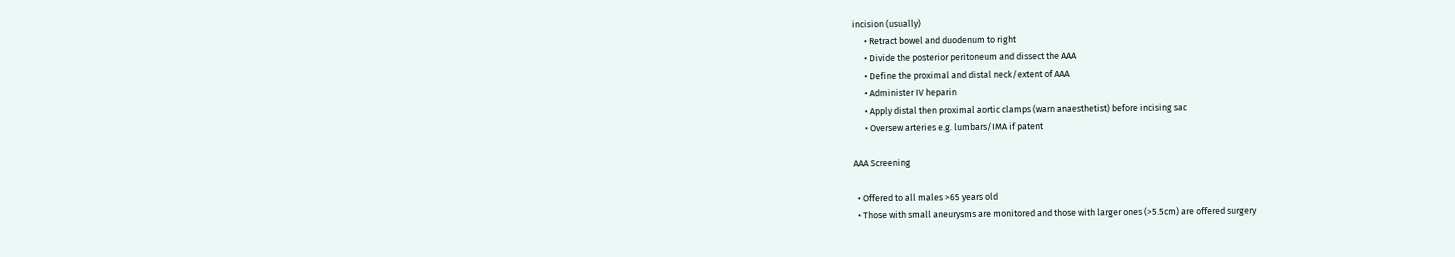incision (usually)
      • Retract bowel and duodenum to right
      • Divide the posterior peritoneum and dissect the AAA
      • Define the proximal and distal neck/extent of AAA
      • Administer IV heparin
      • Apply distal then proximal aortic clamps (warn anaesthetist) before incising sac
      • Oversew arteries e.g. lumbars/IMA if patent

AAA Screening

  • Offered to all males >65 years old
  • Those with small aneurysms are monitored and those with larger ones (>5.5cm) are offered surgery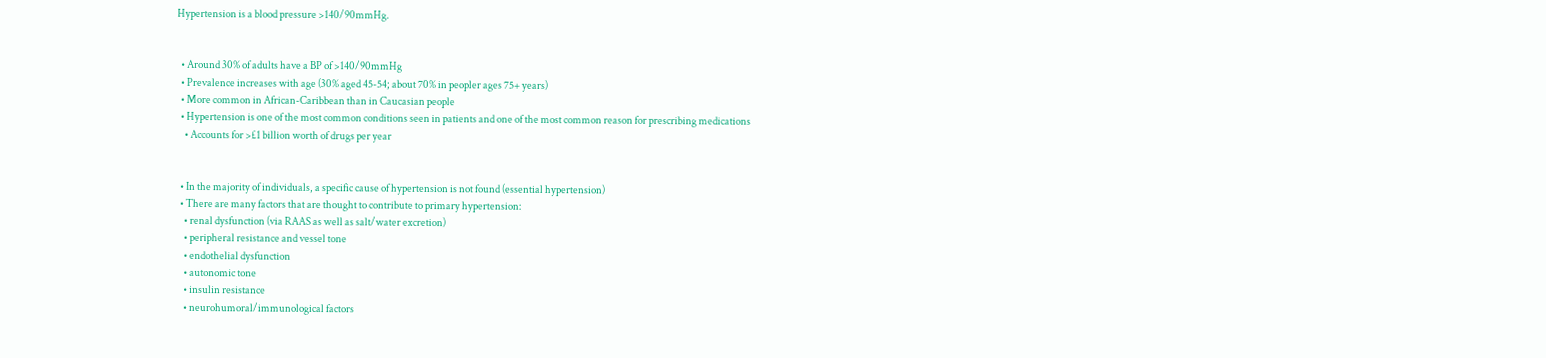Hypertension is a blood pressure >140/90mmHg.


  • Around 30% of adults have a BP of >140/90mmHg
  • Prevalence increases with age (30% aged 45-54; about 70% in peopler ages 75+ years)
  • More common in African-Caribbean than in Caucasian people
  • Hypertension is one of the most common conditions seen in patients and one of the most common reason for prescribing medications
    • Accounts for >£1 billion worth of drugs per year


  • In the majority of individuals, a specific cause of hypertension is not found (essential hypertension)
  • There are many factors that are thought to contribute to primary hypertension:
    • renal dysfunction (via RAAS as well as salt/water excretion)
    • peripheral resistance and vessel tone
    • endothelial dysfunction
    • autonomic tone
    • insulin resistance
    • neurohumoral/immunological factors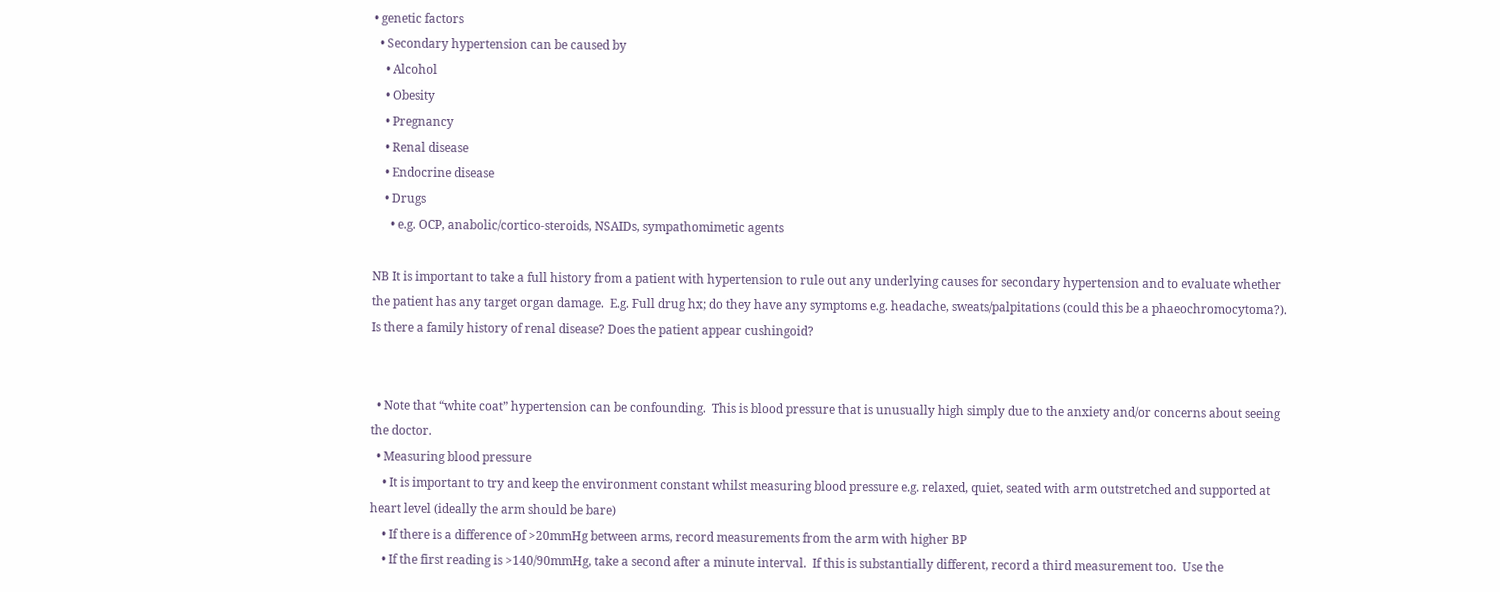• genetic factors
  • Secondary hypertension can be caused by
    • Alcohol
    • Obesity
    • Pregnancy
    • Renal disease
    • Endocrine disease
    • Drugs
      • e.g. OCP, anabolic/cortico-steroids, NSAIDs, sympathomimetic agents

NB It is important to take a full history from a patient with hypertension to rule out any underlying causes for secondary hypertension and to evaluate whether the patient has any target organ damage.  E.g. Full drug hx; do they have any symptoms e.g. headache, sweats/palpitations (could this be a phaeochromocytoma?).  Is there a family history of renal disease? Does the patient appear cushingoid?


  • Note that “white coat” hypertension can be confounding.  This is blood pressure that is unusually high simply due to the anxiety and/or concerns about seeing the doctor.
  • Measuring blood pressure
    • It is important to try and keep the environment constant whilst measuring blood pressure e.g. relaxed, quiet, seated with arm outstretched and supported at heart level (ideally the arm should be bare)
    • If there is a difference of >20mmHg between arms, record measurements from the arm with higher BP
    • If the first reading is >140/90mmHg, take a second after a minute interval.  If this is substantially different, record a third measurement too.  Use the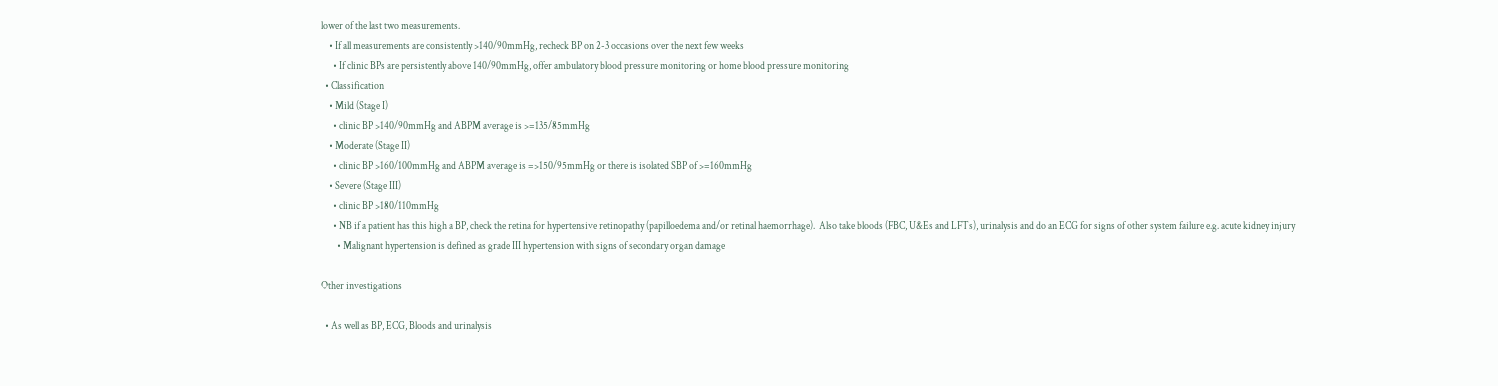lower of the last two measurements.
    • If all measurements are consistently >140/90mmHg, recheck BP on 2-3 occasions over the next few weeks
      • If clinic BPs are persistently above 140/90mmHg, offer ambulatory blood pressure monitoring or home blood pressure monitoring
  • Classification
    • Mild (Stage I)
      • clinic BP >140/90mmHg and ABPM average is >=135/85mmHg
    • Moderate (Stage II)
      • clinic BP >160/100mmHg and ABPM average is =>150/95mmHg or there is isolated SBP of >=160mmHg
    • Severe (Stage III)
      • clinic BP >180/110mmHg
      • NB if a patient has this high a BP, check the retina for hypertensive retinopathy (papilloedema and/or retinal haemorrhage).  Also take bloods (FBC, U&Es and LFTs), urinalysis and do an ECG for signs of other system failure e.g. acute kidney injury
        • Malignant hypertension is defined as grade III hypertension with signs of secondary organ damage

Other investigations

  • As well as BP, ECG, Bloods and urinalysis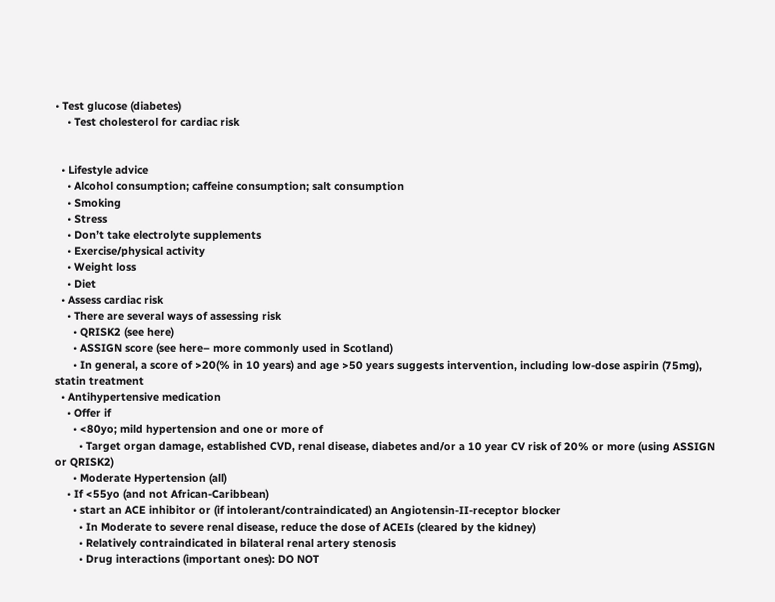• Test glucose (diabetes)
    • Test cholesterol for cardiac risk


  • Lifestyle advice
    • Alcohol consumption; caffeine consumption; salt consumption
    • Smoking
    • Stress
    • Don’t take electrolyte supplements
    • Exercise/physical activity
    • Weight loss
    • Diet
  • Assess cardiac risk
    • There are several ways of assessing risk
      • QRISK2 (see here)
      • ASSIGN score (see here– more commonly used in Scotland)
      • In general, a score of >20(% in 10 years) and age >50 years suggests intervention, including low-dose aspirin (75mg), statin treatment
  • Antihypertensive medication
    • Offer if
      • <80yo; mild hypertension and one or more of
        • Target organ damage, established CVD, renal disease, diabetes and/or a 10 year CV risk of 20% or more (using ASSIGN or QRISK2)
      • Moderate Hypertension (all)
    • If <55yo (and not African-Caribbean)
      • start an ACE inhibitor or (if intolerant/contraindicated) an Angiotensin-II-receptor blocker
        • In Moderate to severe renal disease, reduce the dose of ACEIs (cleared by the kidney)
        • Relatively contraindicated in bilateral renal artery stenosis
        • Drug interactions (important ones): DO NOT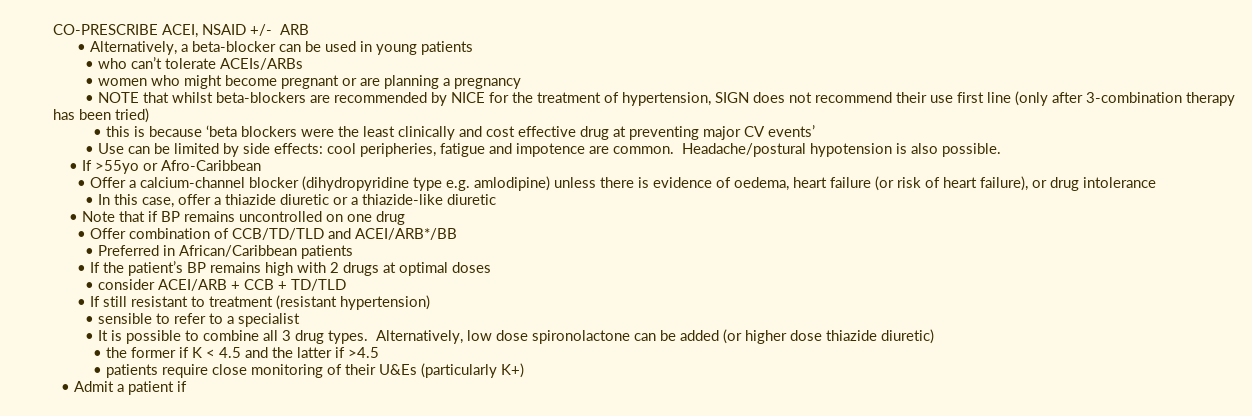CO-PRESCRIBE ACEI, NSAID +/-  ARB
      • Alternatively, a beta-blocker can be used in young patients
        • who can’t tolerate ACEIs/ARBs
        • women who might become pregnant or are planning a pregnancy
        • NOTE that whilst beta-blockers are recommended by NICE for the treatment of hypertension, SIGN does not recommend their use first line (only after 3-combination therapy has been tried)
          • this is because ‘beta blockers were the least clinically and cost effective drug at preventing major CV events’
        • Use can be limited by side effects: cool peripheries, fatigue and impotence are common.  Headache/postural hypotension is also possible.
    • If >55yo or Afro-Caribbean
      • Offer a calcium-channel blocker (dihydropyridine type e.g. amlodipine) unless there is evidence of oedema, heart failure (or risk of heart failure), or drug intolerance
        • In this case, offer a thiazide diuretic or a thiazide-like diuretic
    • Note that if BP remains uncontrolled on one drug
      • Offer combination of CCB/TD/TLD and ACEI/ARB*/BB
        • Preferred in African/Caribbean patients
      • If the patient’s BP remains high with 2 drugs at optimal doses
        • consider ACEI/ARB + CCB + TD/TLD
      • If still resistant to treatment (resistant hypertension)
        • sensible to refer to a specialist
        • It is possible to combine all 3 drug types.  Alternatively, low dose spironolactone can be added (or higher dose thiazide diuretic)
          • the former if K < 4.5 and the latter if >4.5
          • patients require close monitoring of their U&Es (particularly K+)
  • Admit a patient if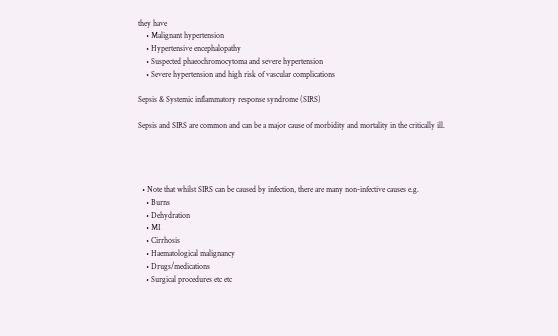they have
    • Malignant hypertension
    • Hypertensive encephalopathy
    • Suspected phaeochromocytoma and severe hypertension
    • Severe hypertension and high risk of vascular complications

Sepsis & Systemic inflammatory response syndrome (SIRS)

Sepsis and SIRS are common and can be a major cause of morbidity and mortality in the critically ill.




  • Note that whilst SIRS can be caused by infection, there are many non-infective causes e.g.
    • Burns
    • Dehydration
    • MI
    • Cirrhosis
    • Haematological malignancy
    • Drugs/medications
    • Surgical procedures etc etc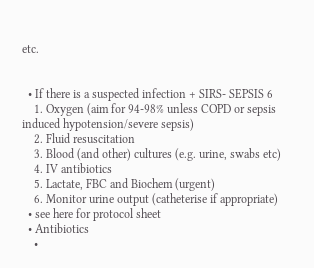etc.


  • If there is a suspected infection + SIRS- SEPSIS 6
    1. Oxygen (aim for 94-98% unless COPD or sepsis induced hypotension/severe sepsis)
    2. Fluid resuscitation
    3. Blood (and other) cultures (e.g. urine, swabs etc)
    4. IV antibiotics
    5. Lactate, FBC and Biochem (urgent)
    6. Monitor urine output (catheterise if appropriate)
  • see here for protocol sheet
  • Antibiotics
    •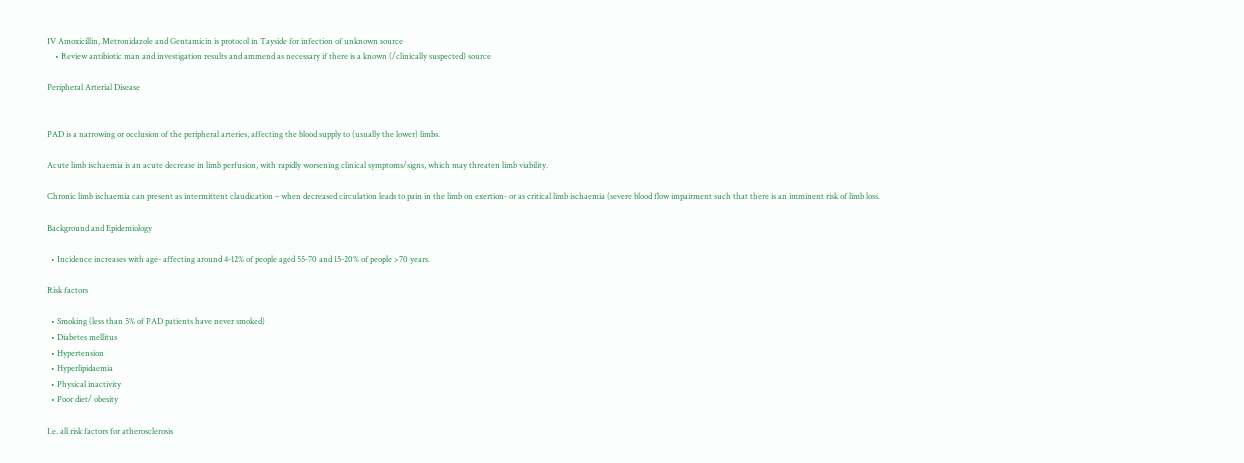IV Amoxicillin, Metronidazole and Gentamicin is protocol in Tayside for infection of unknown source
    • Review antibiotic man and investigation results and ammend as necessary if there is a known (/clinically suspected) source

Peripheral Arterial Disease


PAD is a narrowing or occlusion of the peripheral arteries, affecting the blood supply to (usually the lower) limbs.

Acute limb ischaemia is an acute decrease in limb perfusion, with rapidly worsening clinical symptoms/signs, which may threaten limb viability.

Chronic limb ischaemia can present as intermittent claudication – when decreased circulation leads to pain in the limb on exertion- or as critical limb ischaemia (severe blood flow impairment such that there is an imminent risk of limb loss.

Background and Epidemiology

  • Incidence increases with age- affecting around 4-12% of people aged 55-70 and 15-20% of people >70 years.

Risk factors

  • Smoking (less than 5% of PAD patients have never smoked)
  • Diabetes mellitus
  • Hypertension
  • Hyperlipidaemia
  • Physical inactivity
  • Poor diet/ obesity

I.e. all risk factors for atherosclerosis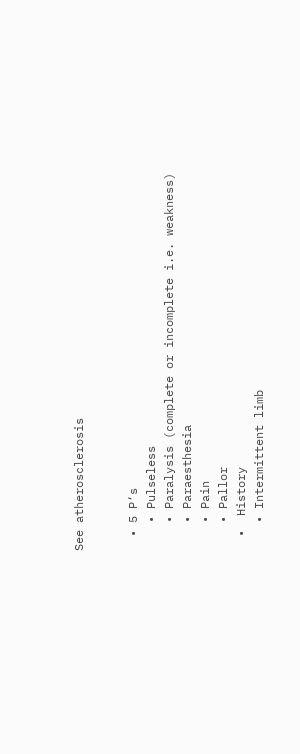See atherosclerosis


  • 5 P‘s
    • Pulseless
    • Paralysis (complete or incomplete i.e. weakness)
    • Paraesthesia
    • Pain
    • Pallor
  •  History
    • Intermittent limb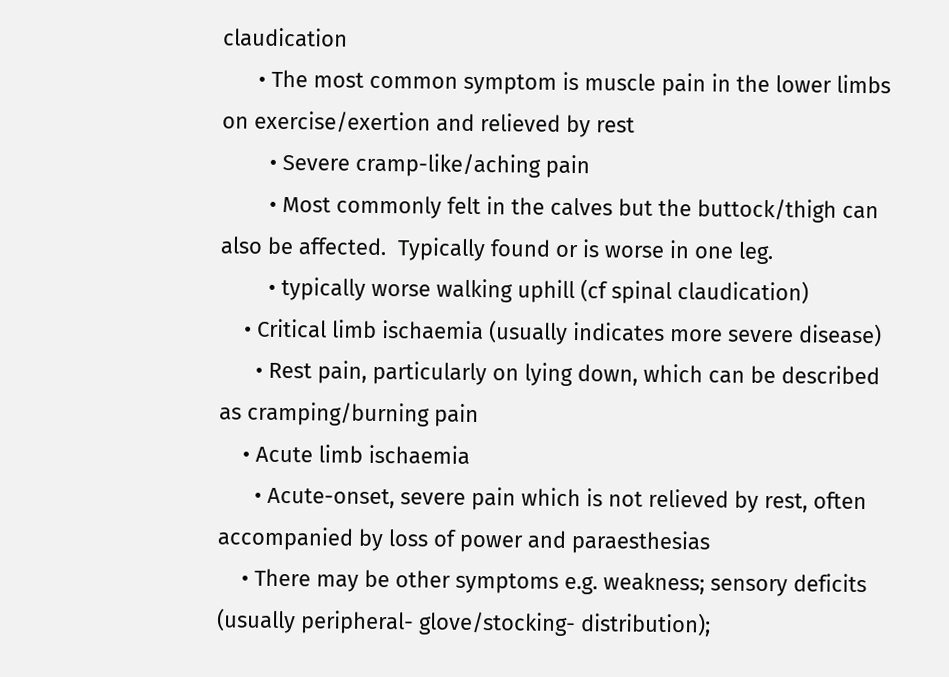claudication
      • The most common symptom is muscle pain in the lower limbs on exercise/exertion and relieved by rest
        • Severe cramp-like/aching pain
        • Most commonly felt in the calves but the buttock/thigh can also be affected.  Typically found or is worse in one leg.
        • typically worse walking uphill (cf spinal claudication)
    • Critical limb ischaemia (usually indicates more severe disease)
      • Rest pain, particularly on lying down, which can be described as cramping/burning pain
    • Acute limb ischaemia
      • Acute-onset, severe pain which is not relieved by rest, often accompanied by loss of power and paraesthesias
    • There may be other symptoms e.g. weakness; sensory deficits (usually peripheral- glove/stocking- distribution);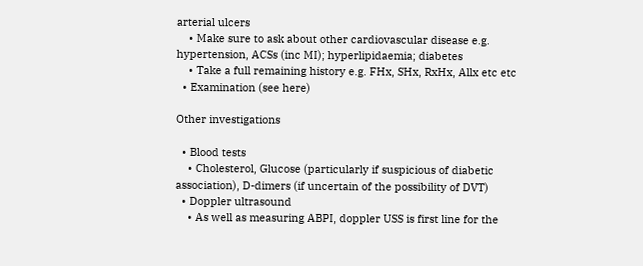arterial ulcers
    • Make sure to ask about other cardiovascular disease e.g. hypertension, ACSs (inc MI); hyperlipidaemia; diabetes
    • Take a full remaining history e.g. FHx, SHx, RxHx, Allx etc etc
  • Examination (see here)

Other investigations

  • Blood tests
    • Cholesterol, Glucose (particularly if suspicious of diabetic association), D-dimers (if uncertain of the possibility of DVT)
  • Doppler ultrasound
    • As well as measuring ABPI, doppler USS is first line for the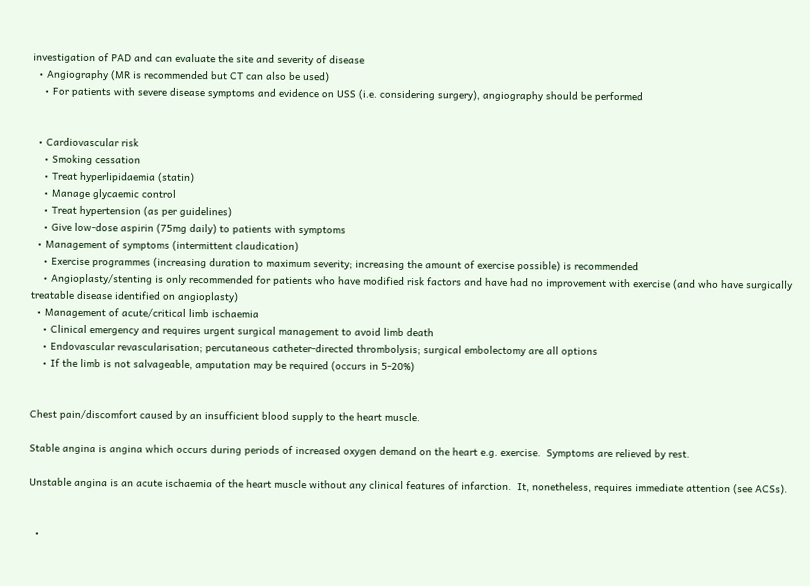investigation of PAD and can evaluate the site and severity of disease
  • Angiography (MR is recommended but CT can also be used)
    • For patients with severe disease symptoms and evidence on USS (i.e. considering surgery), angiography should be performed


  • Cardiovascular risk
    • Smoking cessation
    • Treat hyperlipidaemia (statin)
    • Manage glycaemic control
    • Treat hypertension (as per guidelines)
    • Give low-dose aspirin (75mg daily) to patients with symptoms
  • Management of symptoms (intermittent claudication)
    • Exercise programmes (increasing duration to maximum severity; increasing the amount of exercise possible) is recommended
    • Angioplasty/stenting is only recommended for patients who have modified risk factors and have had no improvement with exercise (and who have surgically treatable disease identified on angioplasty)
  • Management of acute/critical limb ischaemia
    • Clinical emergency and requires urgent surgical management to avoid limb death
    • Endovascular revascularisation; percutaneous catheter-directed thrombolysis; surgical embolectomy are all options
    • If the limb is not salvageable, amputation may be required (occurs in 5-20%)


Chest pain/discomfort caused by an insufficient blood supply to the heart muscle.

Stable angina is angina which occurs during periods of increased oxygen demand on the heart e.g. exercise.  Symptoms are relieved by rest.

Unstable angina is an acute ischaemia of the heart muscle without any clinical features of infarction.  It, nonetheless, requires immediate attention (see ACSs).


  •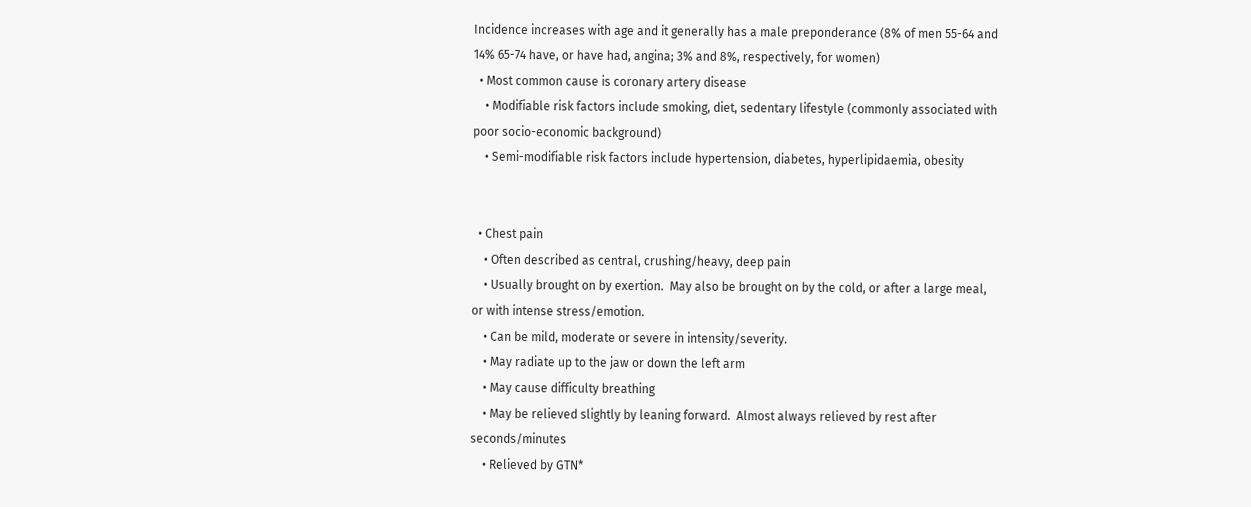Incidence increases with age and it generally has a male preponderance (8% of men 55-64 and 14% 65-74 have, or have had, angina; 3% and 8%, respectively, for women)
  • Most common cause is coronary artery disease
    • Modifiable risk factors include smoking, diet, sedentary lifestyle (commonly associated with poor socio-economic background)
    • Semi-modifiable risk factors include hypertension, diabetes, hyperlipidaemia, obesity


  • Chest pain
    • Often described as central, crushing/heavy, deep pain
    • Usually brought on by exertion.  May also be brought on by the cold, or after a large meal, or with intense stress/emotion.
    • Can be mild, moderate or severe in intensity/severity.
    • May radiate up to the jaw or down the left arm
    • May cause difficulty breathing
    • May be relieved slightly by leaning forward.  Almost always relieved by rest after seconds/minutes
    • Relieved by GTN*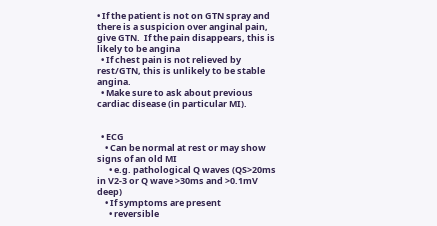• If the patient is not on GTN spray and there is a suspicion over anginal pain, give GTN.  If the pain disappears, this is likely to be angina
  • If chest pain is not relieved by rest/GTN, this is unlikely to be stable angina.
  • Make sure to ask about previous cardiac disease (in particular MI).


  • ECG
    • Can be normal at rest or may show signs of an old MI
      • e.g. pathological Q waves (QS>20ms in V2-3 or Q wave >30ms and >0.1mV deep)
    • If symptoms are present
      • reversible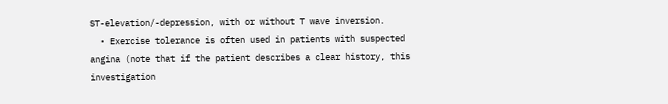ST-elevation/-depression, with or without T wave inversion.
  • Exercise tolerance is often used in patients with suspected angina (note that if the patient describes a clear history, this investigation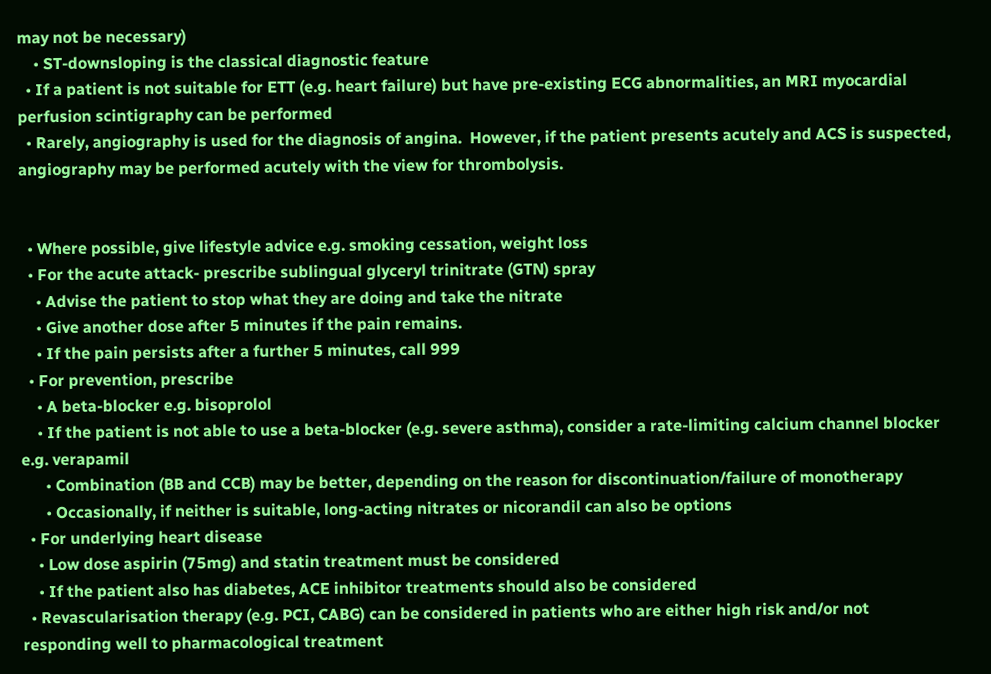may not be necessary)
    • ST-downsloping is the classical diagnostic feature
  • If a patient is not suitable for ETT (e.g. heart failure) but have pre-existing ECG abnormalities, an MRI myocardial perfusion scintigraphy can be performed
  • Rarely, angiography is used for the diagnosis of angina.  However, if the patient presents acutely and ACS is suspected, angiography may be performed acutely with the view for thrombolysis.


  • Where possible, give lifestyle advice e.g. smoking cessation, weight loss
  • For the acute attack- prescribe sublingual glyceryl trinitrate (GTN) spray
    • Advise the patient to stop what they are doing and take the nitrate
    • Give another dose after 5 minutes if the pain remains.
    • If the pain persists after a further 5 minutes, call 999
  • For prevention, prescribe
    • A beta-blocker e.g. bisoprolol
    • If the patient is not able to use a beta-blocker (e.g. severe asthma), consider a rate-limiting calcium channel blocker e.g. verapamil
      • Combination (BB and CCB) may be better, depending on the reason for discontinuation/failure of monotherapy
      • Occasionally, if neither is suitable, long-acting nitrates or nicorandil can also be options
  • For underlying heart disease
    • Low dose aspirin (75mg) and statin treatment must be considered
    • If the patient also has diabetes, ACE inhibitor treatments should also be considered
  • Revascularisation therapy (e.g. PCI, CABG) can be considered in patients who are either high risk and/or not responding well to pharmacological treatment